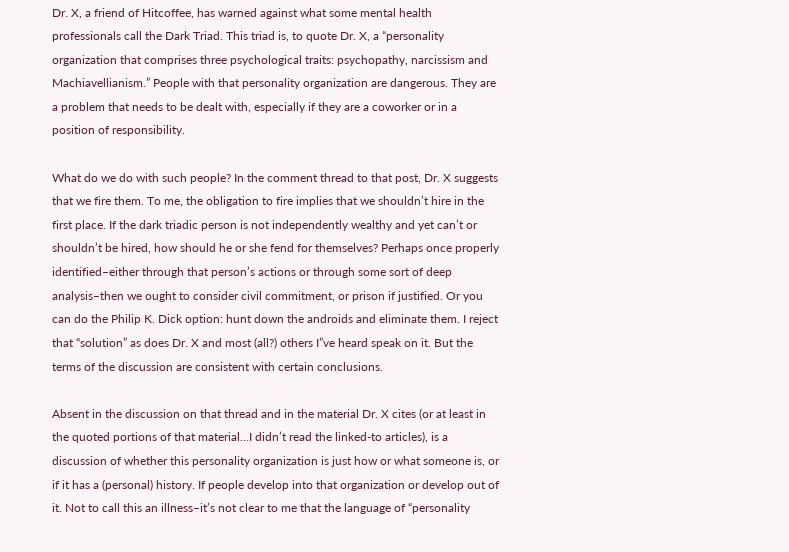Dr. X, a friend of Hitcoffee, has warned against what some mental health professionals call the Dark Triad. This triad is, to quote Dr. X, a “personality organization that comprises three psychological traits: psychopathy, narcissism and Machiavellianism.” People with that personality organization are dangerous. They are a problem that needs to be dealt with, especially if they are a coworker or in a position of responsibility.

What do we do with such people? In the comment thread to that post, Dr. X suggests that we fire them. To me, the obligation to fire implies that we shouldn’t hire in the first place. If the dark triadic person is not independently wealthy and yet can’t or shouldn’t be hired, how should he or she fend for themselves? Perhaps once properly identified–either through that person’s actions or through some sort of deep analysis–then we ought to consider civil commitment, or prison if justified. Or you can do the Philip K. Dick option: hunt down the androids and eliminate them. I reject that “solution” as does Dr. X and most (all?) others I”ve heard speak on it. But the terms of the discussion are consistent with certain conclusions.

Absent in the discussion on that thread and in the material Dr. X cites (or at least in the quoted portions of that material…I didn’t read the linked-to articles), is a discussion of whether this personality organization is just how or what someone is, or if it has a (personal) history. If people develop into that organization or develop out of it. Not to call this an illness–it’s not clear to me that the language of “personality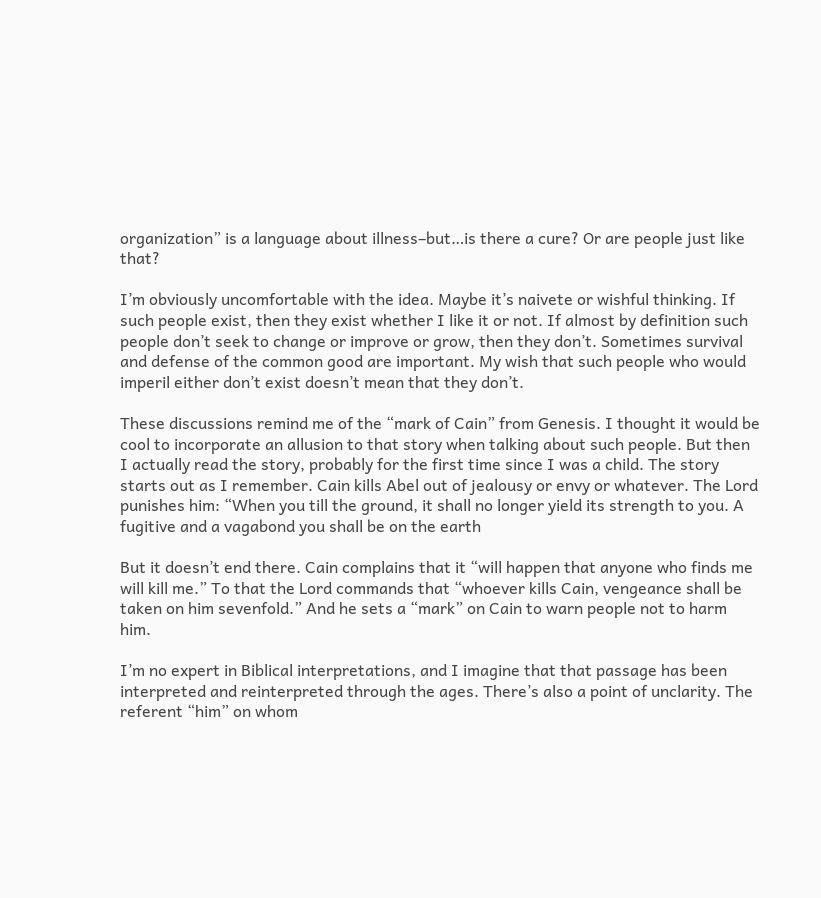organization” is a language about illness–but…is there a cure? Or are people just like that?

I’m obviously uncomfortable with the idea. Maybe it’s naivete or wishful thinking. If such people exist, then they exist whether I like it or not. If almost by definition such people don’t seek to change or improve or grow, then they don’t. Sometimes survival and defense of the common good are important. My wish that such people who would imperil either don’t exist doesn’t mean that they don’t.

These discussions remind me of the “mark of Cain” from Genesis. I thought it would be cool to incorporate an allusion to that story when talking about such people. But then I actually read the story, probably for the first time since I was a child. The story starts out as I remember. Cain kills Abel out of jealousy or envy or whatever. The Lord punishes him: “When you till the ground, it shall no longer yield its strength to you. A fugitive and a vagabond you shall be on the earth

But it doesn’t end there. Cain complains that it “will happen that anyone who finds me will kill me.” To that the Lord commands that “whoever kills Cain, vengeance shall be taken on him sevenfold.” And he sets a “mark” on Cain to warn people not to harm him.

I’m no expert in Biblical interpretations, and I imagine that that passage has been interpreted and reinterpreted through the ages. There’s also a point of unclarity. The referent “him” on whom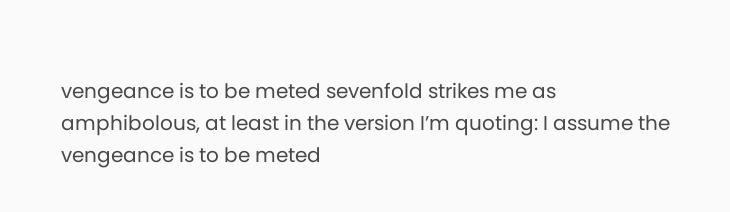vengeance is to be meted sevenfold strikes me as amphibolous, at least in the version I’m quoting: I assume the vengeance is to be meted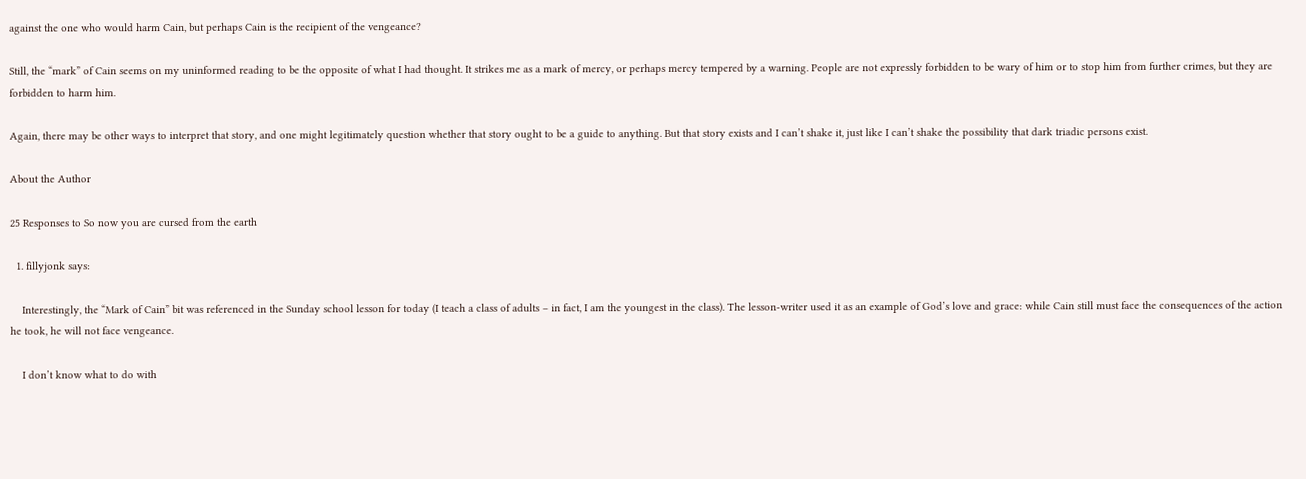against the one who would harm Cain, but perhaps Cain is the recipient of the vengeance?

Still, the “mark” of Cain seems on my uninformed reading to be the opposite of what I had thought. It strikes me as a mark of mercy, or perhaps mercy tempered by a warning. People are not expressly forbidden to be wary of him or to stop him from further crimes, but they are forbidden to harm him.

Again, there may be other ways to interpret that story, and one might legitimately question whether that story ought to be a guide to anything. But that story exists and I can’t shake it, just like I can’t shake the possibility that dark triadic persons exist.

About the Author

25 Responses to So now you are cursed from the earth

  1. fillyjonk says:

    Interestingly, the “Mark of Cain” bit was referenced in the Sunday school lesson for today (I teach a class of adults – in fact, I am the youngest in the class). The lesson-writer used it as an example of God’s love and grace: while Cain still must face the consequences of the action he took, he will not face vengeance.

    I don’t know what to do with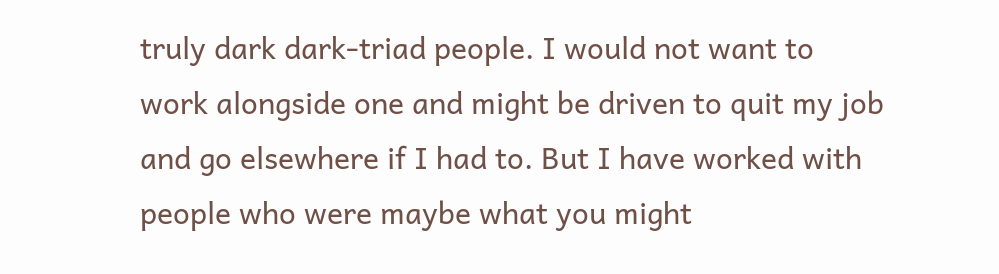truly dark dark-triad people. I would not want to work alongside one and might be driven to quit my job and go elsewhere if I had to. But I have worked with people who were maybe what you might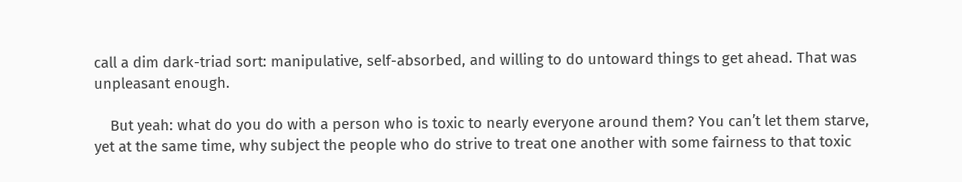call a dim dark-triad sort: manipulative, self-absorbed, and willing to do untoward things to get ahead. That was unpleasant enough.

    But yeah: what do you do with a person who is toxic to nearly everyone around them? You can’t let them starve, yet at the same time, why subject the people who do strive to treat one another with some fairness to that toxic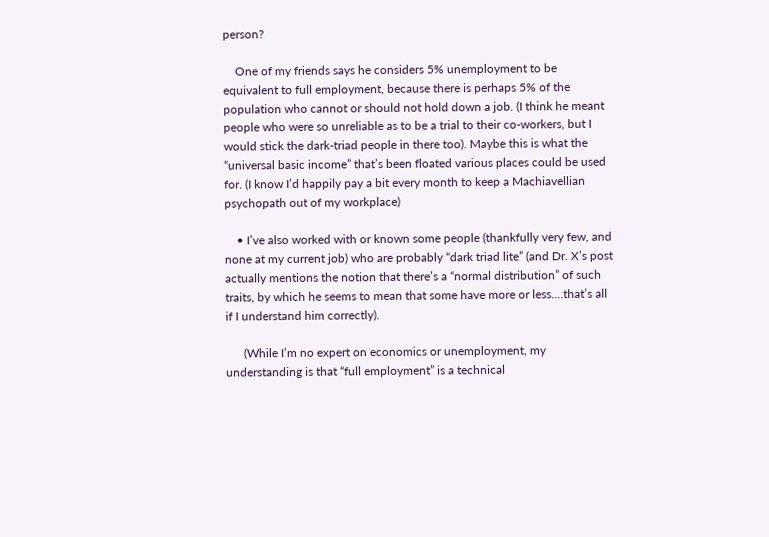person?

    One of my friends says he considers 5% unemployment to be equivalent to full employment, because there is perhaps 5% of the population who cannot or should not hold down a job. (I think he meant people who were so unreliable as to be a trial to their co-workers, but I would stick the dark-triad people in there too). Maybe this is what the “universal basic income” that’s been floated various places could be used for. (I know I’d happily pay a bit every month to keep a Machiavellian psychopath out of my workplace)

    • I’ve also worked with or known some people (thankfully very few, and none at my current job) who are probably “dark triad lite” (and Dr. X’s post actually mentions the notion that there’s a “normal distribution” of such traits, by which he seems to mean that some have more or less….that’s all if I understand him correctly).

      (While I’m no expert on economics or unemployment, my understanding is that “full employment” is a technical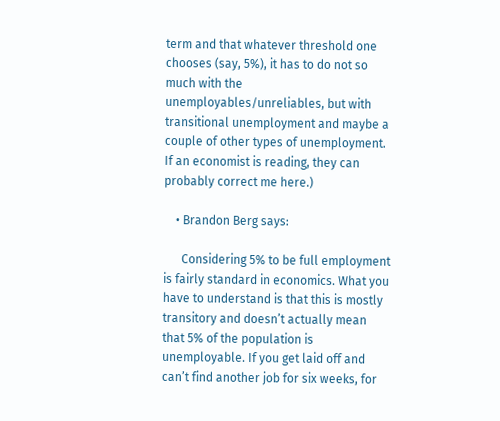term and that whatever threshold one chooses (say, 5%), it has to do not so much with the unemployables/unreliables, but with transitional unemployment and maybe a couple of other types of unemployment. If an economist is reading, they can probably correct me here.)

    • Brandon Berg says:

      Considering 5% to be full employment is fairly standard in economics. What you have to understand is that this is mostly transitory and doesn’t actually mean that 5% of the population is unemployable. If you get laid off and can’t find another job for six weeks, for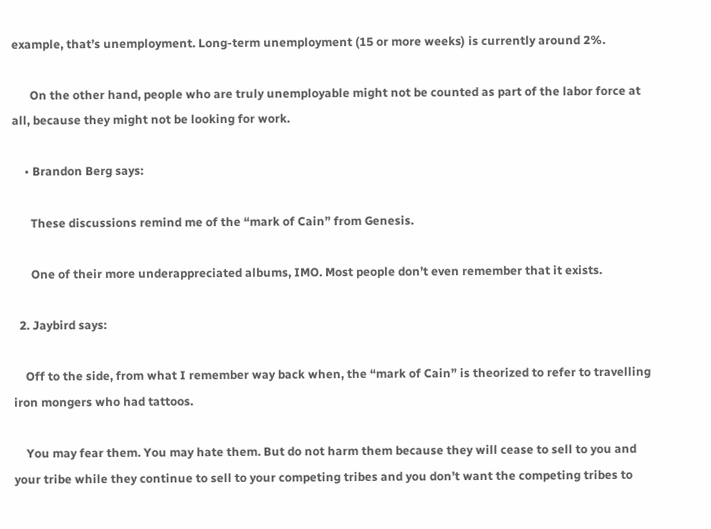example, that’s unemployment. Long-term unemployment (15 or more weeks) is currently around 2%.

      On the other hand, people who are truly unemployable might not be counted as part of the labor force at all, because they might not be looking for work.

    • Brandon Berg says:

      These discussions remind me of the “mark of Cain” from Genesis.

      One of their more underappreciated albums, IMO. Most people don’t even remember that it exists.

  2. Jaybird says:

    Off to the side, from what I remember way back when, the “mark of Cain” is theorized to refer to travelling iron mongers who had tattoos.

    You may fear them. You may hate them. But do not harm them because they will cease to sell to you and your tribe while they continue to sell to your competing tribes and you don’t want the competing tribes to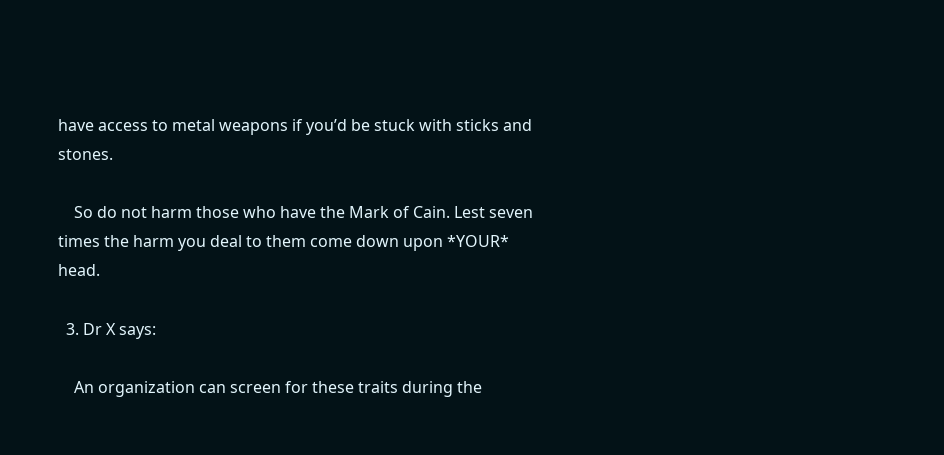have access to metal weapons if you’d be stuck with sticks and stones.

    So do not harm those who have the Mark of Cain. Lest seven times the harm you deal to them come down upon *YOUR* head.

  3. Dr X says:

    An organization can screen for these traits during the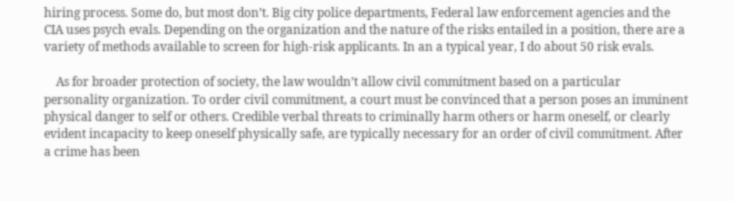hiring process. Some do, but most don’t. Big city police departments, Federal law enforcement agencies and the CIA uses psych evals. Depending on the organization and the nature of the risks entailed in a position, there are a variety of methods available to screen for high-risk applicants. In an a typical year, I do about 50 risk evals.

    As for broader protection of society, the law wouldn’t allow civil commitment based on a particular personality organization. To order civil commitment, a court must be convinced that a person poses an imminent physical danger to self or others. Credible verbal threats to criminally harm others or harm oneself, or clearly evident incapacity to keep oneself physically safe, are typically necessary for an order of civil commitment. After a crime has been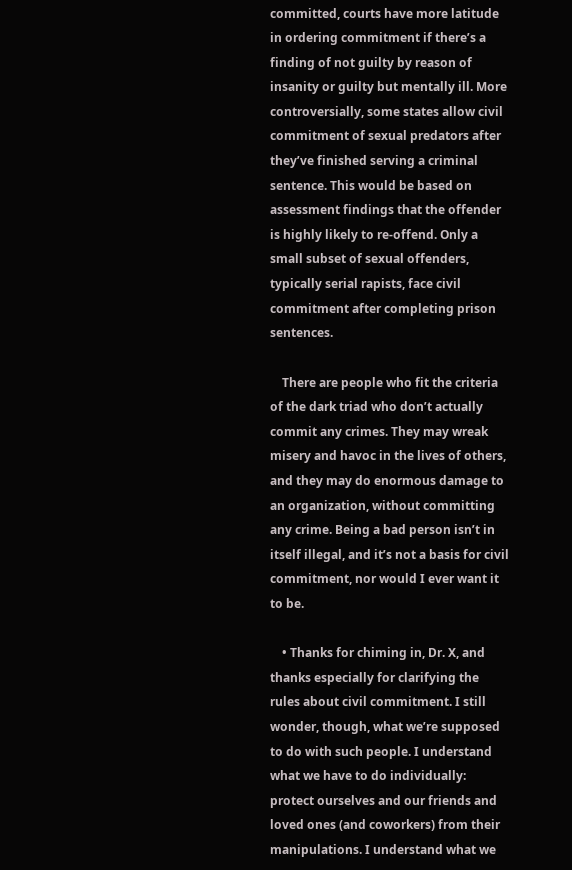committed, courts have more latitude in ordering commitment if there’s a finding of not guilty by reason of insanity or guilty but mentally ill. More controversially, some states allow civil commitment of sexual predators after they’ve finished serving a criminal sentence. This would be based on assessment findings that the offender is highly likely to re-offend. Only a small subset of sexual offenders, typically serial rapists, face civil commitment after completing prison sentences.

    There are people who fit the criteria of the dark triad who don’t actually commit any crimes. They may wreak misery and havoc in the lives of others, and they may do enormous damage to an organization, without committing any crime. Being a bad person isn’t in itself illegal, and it’s not a basis for civil commitment, nor would I ever want it to be.

    • Thanks for chiming in, Dr. X, and thanks especially for clarifying the rules about civil commitment. I still wonder, though, what we’re supposed to do with such people. I understand what we have to do individually: protect ourselves and our friends and loved ones (and coworkers) from their manipulations. I understand what we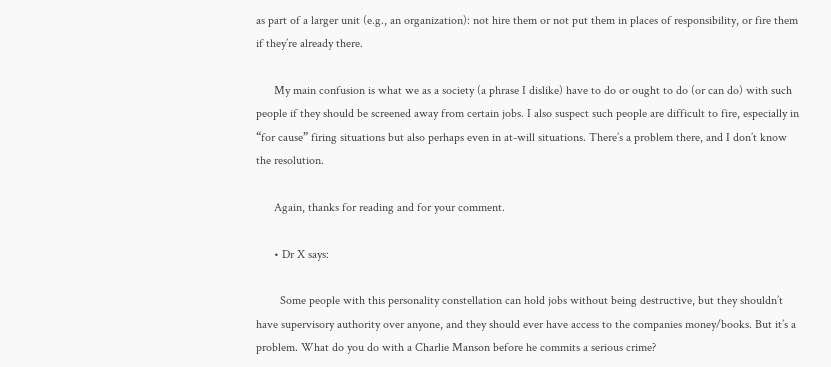as part of a larger unit (e.g., an organization): not hire them or not put them in places of responsibility, or fire them if they’re already there.

      My main confusion is what we as a society (a phrase I dislike) have to do or ought to do (or can do) with such people if they should be screened away from certain jobs. I also suspect such people are difficult to fire, especially in “for cause” firing situations but also perhaps even in at-will situations. There’s a problem there, and I don’t know the resolution.

      Again, thanks for reading and for your comment.

      • Dr X says:

        Some people with this personality constellation can hold jobs without being destructive, but they shouldn’t have supervisory authority over anyone, and they should ever have access to the companies money/books. But it’s a problem. What do you do with a Charlie Manson before he commits a serious crime?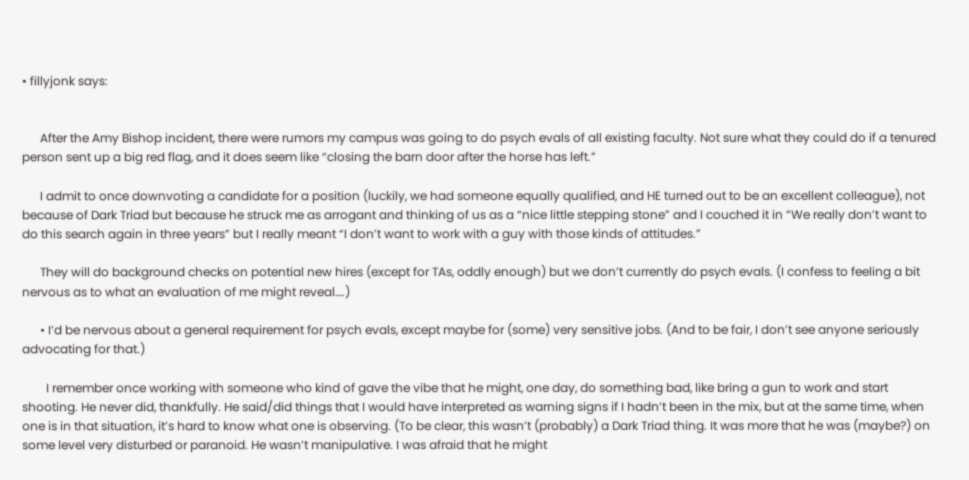• fillyjonk says:


      After the Amy Bishop incident, there were rumors my campus was going to do psych evals of all existing faculty. Not sure what they could do if a tenured person sent up a big red flag, and it does seem like “closing the barn door after the horse has left.”

      I admit to once downvoting a candidate for a position (luckily, we had someone equally qualified, and HE turned out to be an excellent colleague), not because of Dark Triad but because he struck me as arrogant and thinking of us as a “nice little stepping stone” and I couched it in “We really don’t want to do this search again in three years” but I really meant “I don’t want to work with a guy with those kinds of attitudes.”

      They will do background checks on potential new hires (except for TAs, oddly enough) but we don’t currently do psych evals. (I confess to feeling a bit nervous as to what an evaluation of me might reveal….)

      • I’d be nervous about a general requirement for psych evals, except maybe for (some) very sensitive jobs. (And to be fair, I don’t see anyone seriously advocating for that.)

        I remember once working with someone who kind of gave the vibe that he might, one day, do something bad, like bring a gun to work and start shooting. He never did, thankfully. He said/did things that I would have interpreted as warning signs if I hadn’t been in the mix, but at the same time, when one is in that situation, it’s hard to know what one is observing. (To be clear, this wasn’t (probably) a Dark Triad thing. It was more that he was (maybe?) on some level very disturbed or paranoid. He wasn’t manipulative. I was afraid that he might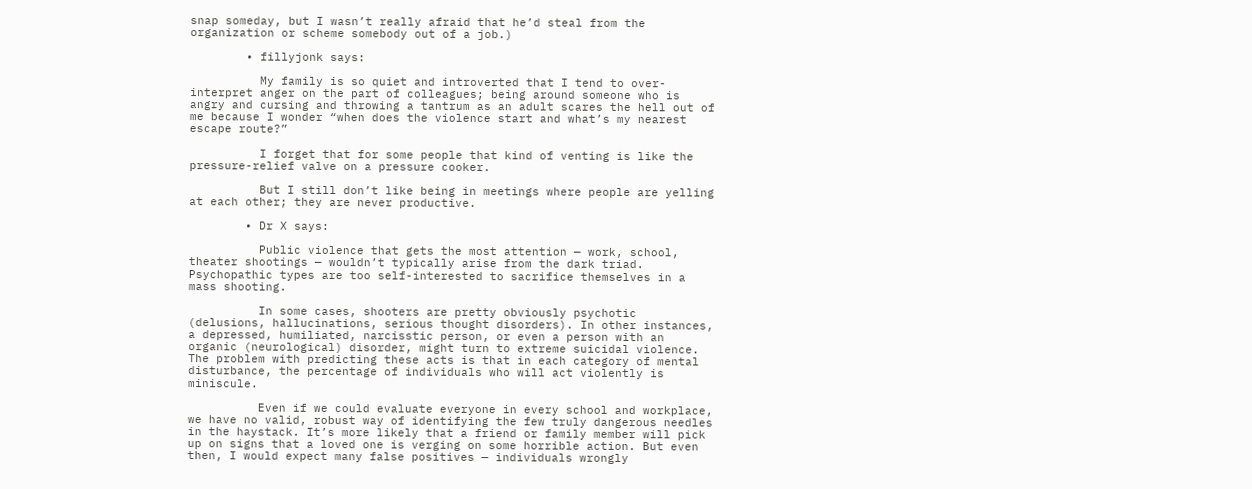snap someday, but I wasn’t really afraid that he’d steal from the organization or scheme somebody out of a job.)

        • fillyjonk says:

          My family is so quiet and introverted that I tend to over-interpret anger on the part of colleagues; being around someone who is angry and cursing and throwing a tantrum as an adult scares the hell out of me because I wonder “when does the violence start and what’s my nearest escape route?”

          I forget that for some people that kind of venting is like the pressure-relief valve on a pressure cooker.

          But I still don’t like being in meetings where people are yelling at each other; they are never productive.

        • Dr X says:

          Public violence that gets the most attention — work, school, theater shootings — wouldn’t typically arise from the dark triad. Psychopathic types are too self-interested to sacrifice themselves in a mass shooting.

          In some cases, shooters are pretty obviously psychotic (delusions, hallucinations, serious thought disorders). In other instances, a depressed, humiliated, narcisstic person, or even a person with an organic (neurological) disorder, might turn to extreme suicidal violence. The problem with predicting these acts is that in each category of mental disturbance, the percentage of individuals who will act violently is miniscule.

          Even if we could evaluate everyone in every school and workplace, we have no valid, robust way of identifying the few truly dangerous needles in the haystack. It’s more likely that a friend or family member will pick up on signs that a loved one is verging on some horrible action. But even then, I would expect many false positives — individuals wrongly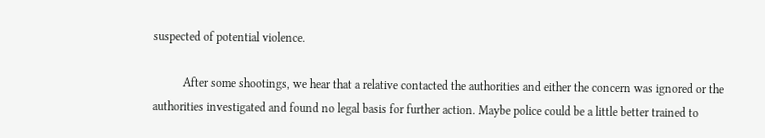suspected of potential violence.

          After some shootings, we hear that a relative contacted the authorities and either the concern was ignored or the authorities investigated and found no legal basis for further action. Maybe police could be a little better trained to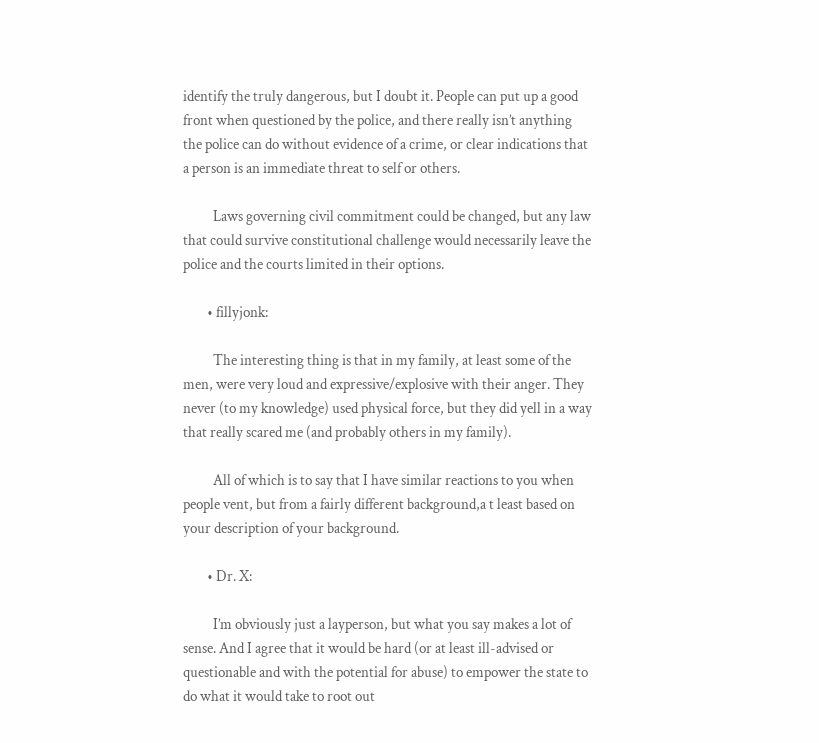identify the truly dangerous, but I doubt it. People can put up a good front when questioned by the police, and there really isn’t anything the police can do without evidence of a crime, or clear indications that a person is an immediate threat to self or others.

          Laws governing civil commitment could be changed, but any law that could survive constitutional challenge would necessarily leave the police and the courts limited in their options.

        • fillyjonk:

          The interesting thing is that in my family, at least some of the men, were very loud and expressive/explosive with their anger. They never (to my knowledge) used physical force, but they did yell in a way that really scared me (and probably others in my family).

          All of which is to say that I have similar reactions to you when people vent, but from a fairly different background,a t least based on your description of your background.

        • Dr. X:

          I’m obviously just a layperson, but what you say makes a lot of sense. And I agree that it would be hard (or at least ill-advised or questionable and with the potential for abuse) to empower the state to do what it would take to root out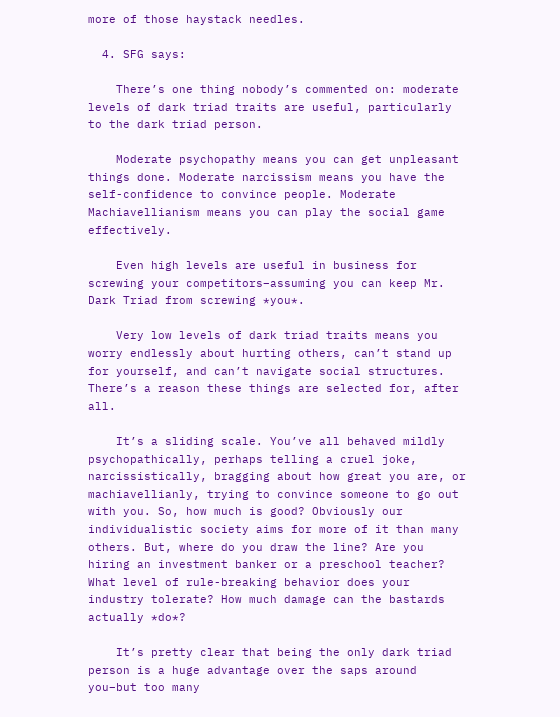more of those haystack needles.

  4. SFG says:

    There’s one thing nobody’s commented on: moderate levels of dark triad traits are useful, particularly to the dark triad person.

    Moderate psychopathy means you can get unpleasant things done. Moderate narcissism means you have the self-confidence to convince people. Moderate Machiavellianism means you can play the social game effectively.

    Even high levels are useful in business for screwing your competitors–assuming you can keep Mr. Dark Triad from screwing *you*.

    Very low levels of dark triad traits means you worry endlessly about hurting others, can’t stand up for yourself, and can’t navigate social structures. There’s a reason these things are selected for, after all.

    It’s a sliding scale. You’ve all behaved mildly psychopathically, perhaps telling a cruel joke, narcissistically, bragging about how great you are, or machiavellianly, trying to convince someone to go out with you. So, how much is good? Obviously our individualistic society aims for more of it than many others. But, where do you draw the line? Are you hiring an investment banker or a preschool teacher? What level of rule-breaking behavior does your industry tolerate? How much damage can the bastards actually *do*?

    It’s pretty clear that being the only dark triad person is a huge advantage over the saps around you–but too many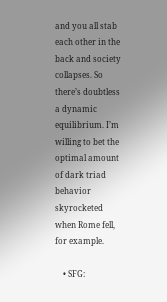and you all stab each other in the back and society collapses. So there’s doubtless a dynamic equilibrium. I’m willing to bet the optimal amount of dark triad behavior skyrocketed when Rome fell, for example.

    • SFG: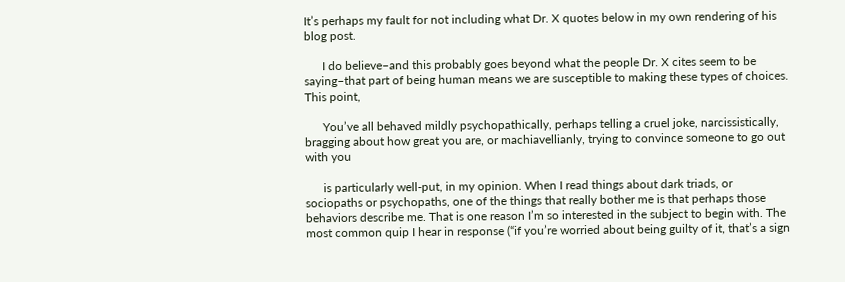It’s perhaps my fault for not including what Dr. X quotes below in my own rendering of his blog post.

      I do believe–and this probably goes beyond what the people Dr. X cites seem to be saying–that part of being human means we are susceptible to making these types of choices. This point,

      You’ve all behaved mildly psychopathically, perhaps telling a cruel joke, narcissistically, bragging about how great you are, or machiavellianly, trying to convince someone to go out with you

      is particularly well-put, in my opinion. When I read things about dark triads, or sociopaths or psychopaths, one of the things that really bother me is that perhaps those behaviors describe me. That is one reason I’m so interested in the subject to begin with. The most common quip I hear in response (“if you’re worried about being guilty of it, that’s a sign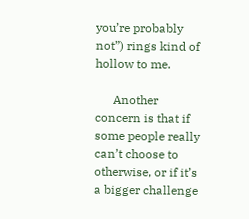you’re probably not”) rings kind of hollow to me.

      Another concern is that if some people really can’t choose to otherwise, or if it’s a bigger challenge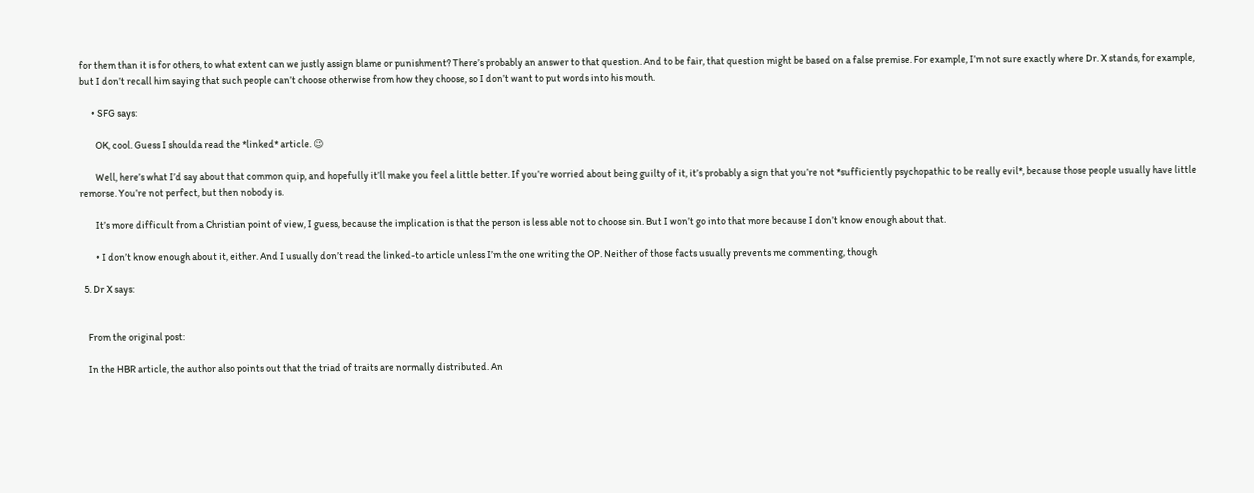for them than it is for others, to what extent can we justly assign blame or punishment? There’s probably an answer to that question. And to be fair, that question might be based on a false premise. For example, I’m not sure exactly where Dr. X stands, for example, but I don’t recall him saying that such people can’t choose otherwise from how they choose, so I don’t want to put words into his mouth.

      • SFG says:

        OK, cool. Guess I shoulda read the *linked* article. 😉

        Well, here’s what I’d say about that common quip, and hopefully it’ll make you feel a little better. If you’re worried about being guilty of it, it’s probably a sign that you’re not *sufficiently psychopathic to be really evil*, because those people usually have little remorse. You’re not perfect, but then nobody is.

        It’s more difficult from a Christian point of view, I guess, because the implication is that the person is less able not to choose sin. But I won’t go into that more because I don’t know enough about that.

        • I don’t know enough about it, either. And I usually don’t read the linked-to article unless I’m the one writing the OP. Neither of those facts usually prevents me commenting, though

  5. Dr X says:


    From the original post:

    In the HBR article, the author also points out that the triad of traits are normally distributed. An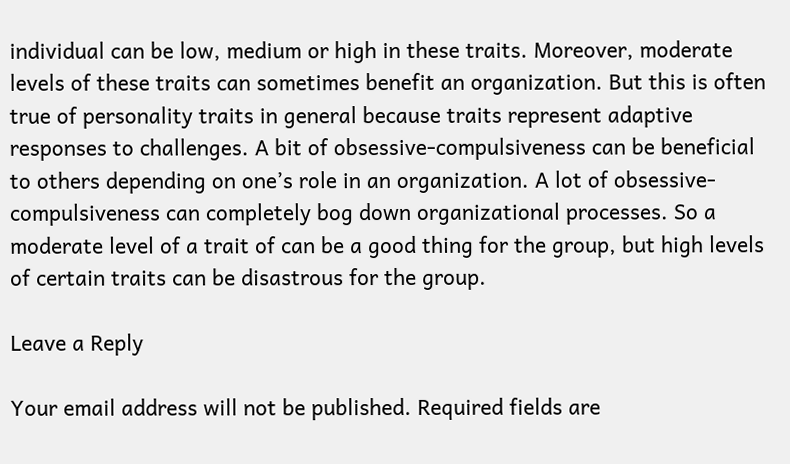individual can be low, medium or high in these traits. Moreover, moderate levels of these traits can sometimes benefit an organization. But this is often true of personality traits in general because traits represent adaptive responses to challenges. A bit of obsessive-compulsiveness can be beneficial to others depending on one’s role in an organization. A lot of obsessive-compulsiveness can completely bog down organizational processes. So a moderate level of a trait of can be a good thing for the group, but high levels of certain traits can be disastrous for the group.

Leave a Reply

Your email address will not be published. Required fields are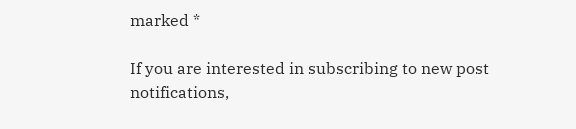marked *

If you are interested in subscribing to new post notifications,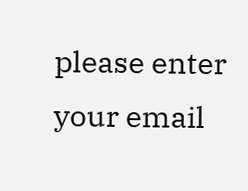please enter your email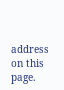address on this page.